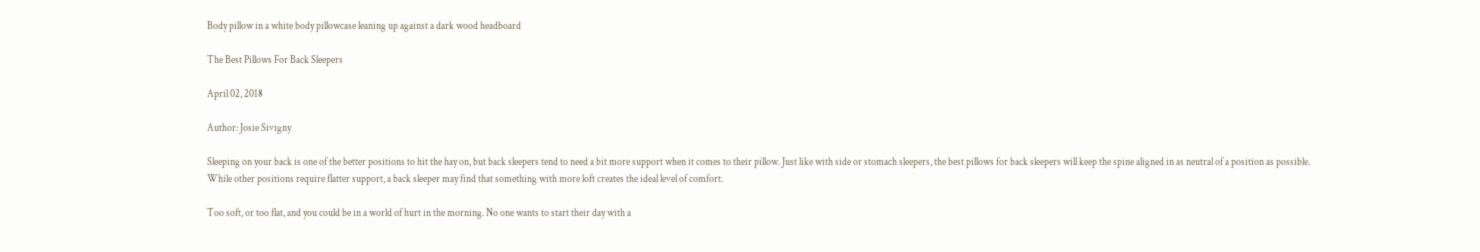Body pillow in a white body pillowcase leaning up against a dark wood headboard

The Best Pillows For Back Sleepers

April 02, 2018

Author: Josie Sivigny

Sleeping on your back is one of the better positions to hit the hay on, but back sleepers tend to need a bit more support when it comes to their pillow. Just like with side or stomach sleepers, the best pillows for back sleepers will keep the spine aligned in as neutral of a position as possible. While other positions require flatter support, a back sleeper may find that something with more loft creates the ideal level of comfort.

Too soft, or too flat, and you could be in a world of hurt in the morning. No one wants to start their day with a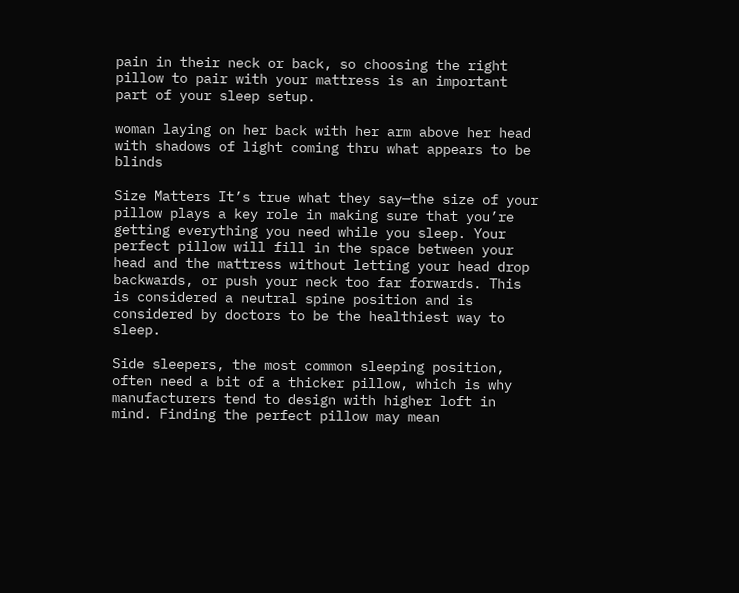pain in their neck or back, so choosing the right pillow to pair with your mattress is an important part of your sleep setup.

woman laying on her back with her arm above her head with shadows of light coming thru what appears to be blinds

Size Matters It’s true what they say—the size of your pillow plays a key role in making sure that you’re getting everything you need while you sleep. Your perfect pillow will fill in the space between your head and the mattress without letting your head drop backwards, or push your neck too far forwards. This is considered a neutral spine position and is considered by doctors to be the healthiest way to sleep.

Side sleepers, the most common sleeping position, often need a bit of a thicker pillow, which is why manufacturers tend to design with higher loft in mind. Finding the perfect pillow may mean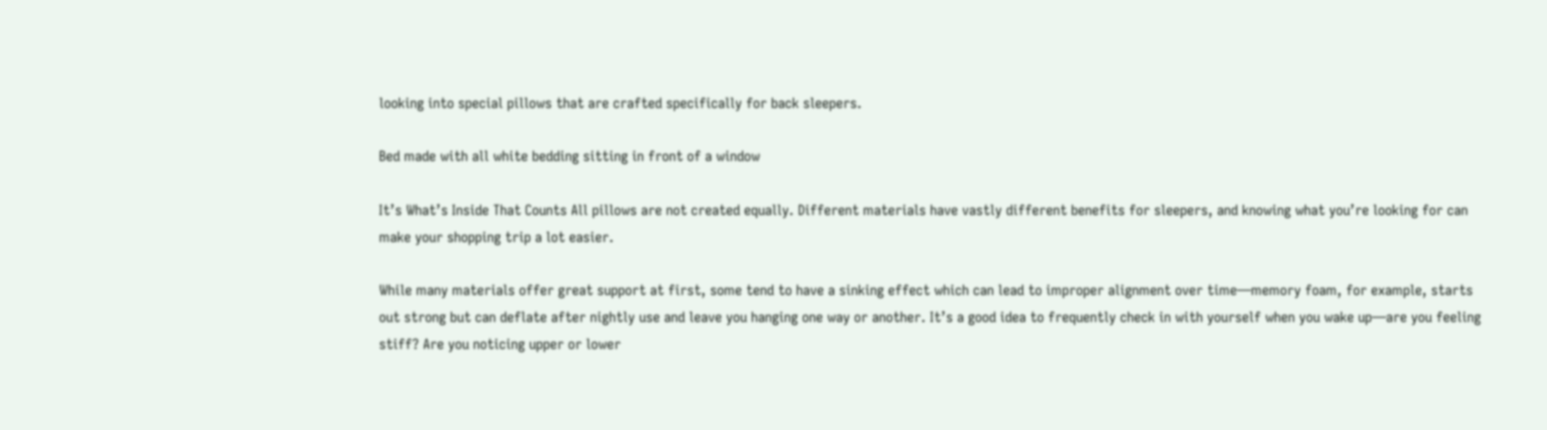looking into special pillows that are crafted specifically for back sleepers.

Bed made with all white bedding sitting in front of a window

It’s What’s Inside That Counts All pillows are not created equally. Different materials have vastly different benefits for sleepers, and knowing what you’re looking for can make your shopping trip a lot easier.

While many materials offer great support at first, some tend to have a sinking effect which can lead to improper alignment over time—memory foam, for example, starts out strong but can deflate after nightly use and leave you hanging one way or another. It’s a good idea to frequently check in with yourself when you wake up—are you feeling stiff? Are you noticing upper or lower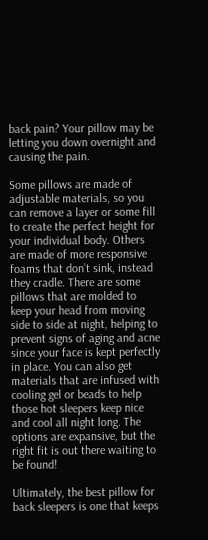back pain? Your pillow may be letting you down overnight and causing the pain.

Some pillows are made of adjustable materials, so you can remove a layer or some fill to create the perfect height for your individual body. Others are made of more responsive foams that don’t sink, instead they cradle. There are some pillows that are molded to keep your head from moving side to side at night, helping to prevent signs of aging and acne since your face is kept perfectly in place. You can also get materials that are infused with cooling gel or beads to help those hot sleepers keep nice and cool all night long. The options are expansive, but the right fit is out there waiting to be found!

Ultimately, the best pillow for back sleepers is one that keeps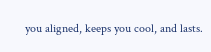you aligned, keeps you cool, and lasts.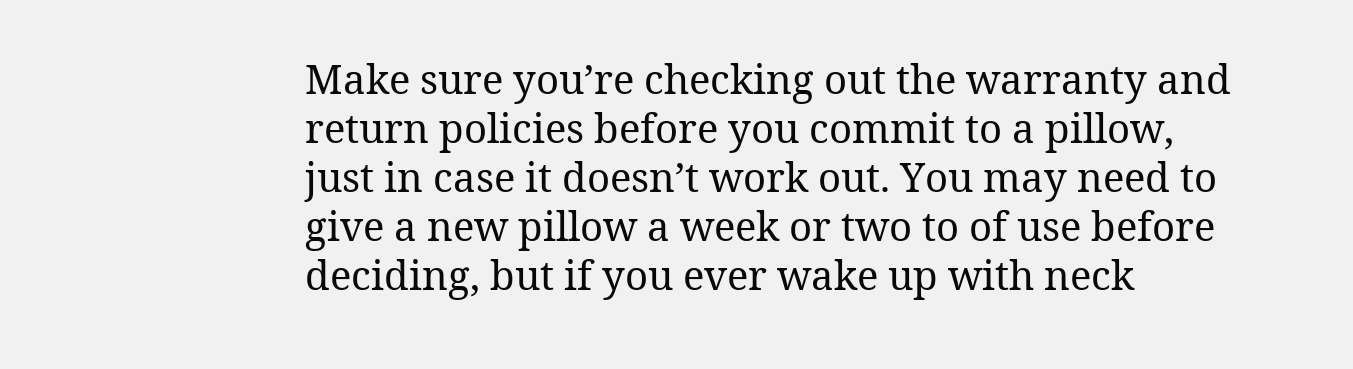Make sure you’re checking out the warranty and return policies before you commit to a pillow, just in case it doesn’t work out. You may need to give a new pillow a week or two to of use before deciding, but if you ever wake up with neck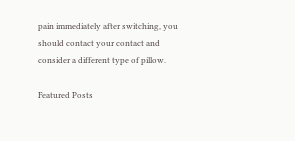pain immediately after switching, you should contact your contact and consider a different type of pillow.

Featured Posts